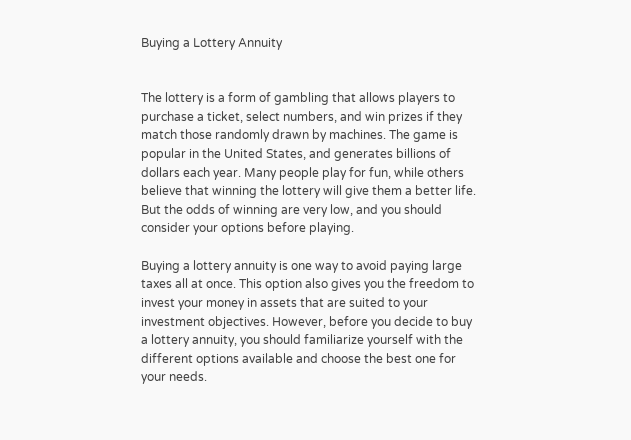Buying a Lottery Annuity


The lottery is a form of gambling that allows players to purchase a ticket, select numbers, and win prizes if they match those randomly drawn by machines. The game is popular in the United States, and generates billions of dollars each year. Many people play for fun, while others believe that winning the lottery will give them a better life. But the odds of winning are very low, and you should consider your options before playing.

Buying a lottery annuity is one way to avoid paying large taxes all at once. This option also gives you the freedom to invest your money in assets that are suited to your investment objectives. However, before you decide to buy a lottery annuity, you should familiarize yourself with the different options available and choose the best one for your needs.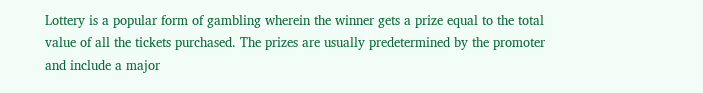Lottery is a popular form of gambling wherein the winner gets a prize equal to the total value of all the tickets purchased. The prizes are usually predetermined by the promoter and include a major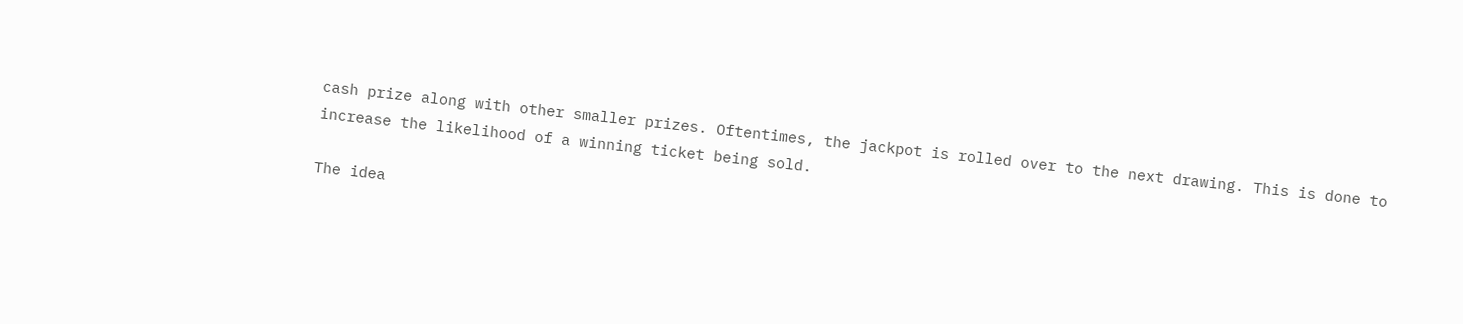cash prize along with other smaller prizes. Oftentimes, the jackpot is rolled over to the next drawing. This is done to increase the likelihood of a winning ticket being sold.

The idea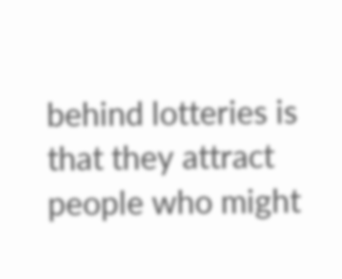behind lotteries is that they attract people who might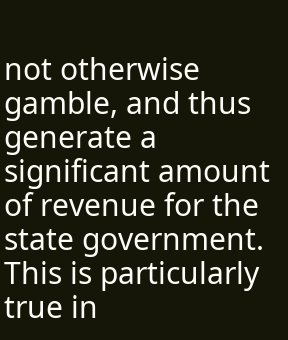not otherwise gamble, and thus generate a significant amount of revenue for the state government. This is particularly true in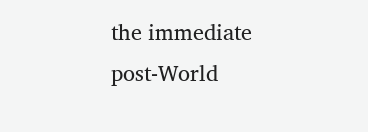the immediate post-World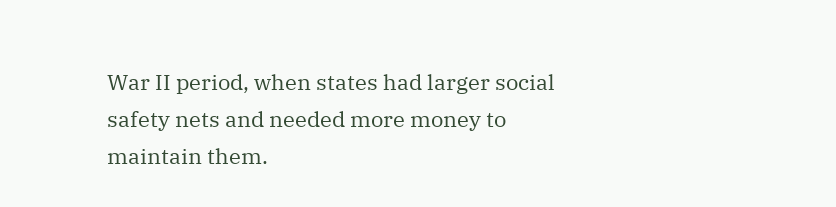War II period, when states had larger social safety nets and needed more money to maintain them.